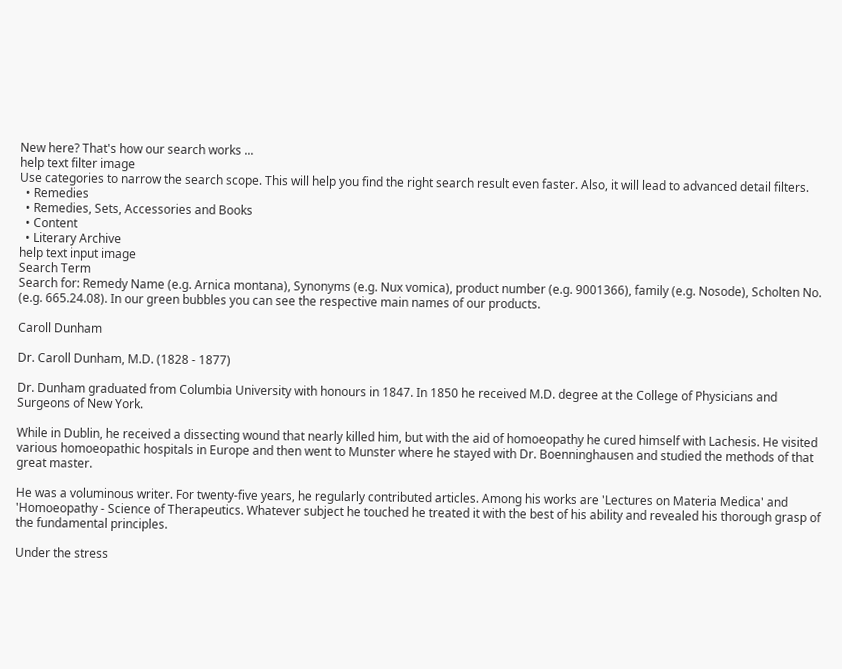New here? That's how our search works ...
help text filter image
Use categories to narrow the search scope. This will help you find the right search result even faster. Also, it will lead to advanced detail filters.
  • Remedies
  • Remedies, Sets, Accessories and Books
  • Content
  • Literary Archive
help text input image
Search Term
Search for: Remedy Name (e.g. Arnica montana), Synonyms (e.g. Nux vomica), product number (e.g. 9001366), family (e.g. Nosode), Scholten No. (e.g. 665.24.08). In our green bubbles you can see the respective main names of our products.

Caroll Dunham

Dr. Caroll Dunham, M.D. (1828 - 1877)

Dr. Dunham graduated from Columbia University with honours in 1847. In 1850 he received M.D. degree at the College of Physicians and Surgeons of New York.

While in Dublin, he received a dissecting wound that nearly killed him, but with the aid of homoeopathy he cured himself with Lachesis. He visited various homoeopathic hospitals in Europe and then went to Munster where he stayed with Dr. Boenninghausen and studied the methods of that great master.

He was a voluminous writer. For twenty-five years, he regularly contributed articles. Among his works are 'Lectures on Materia Medica' and 'Homoeopathy - Science of Therapeutics. Whatever subject he touched he treated it with the best of his ability and revealed his thorough grasp of the fundamental principles.

Under the stress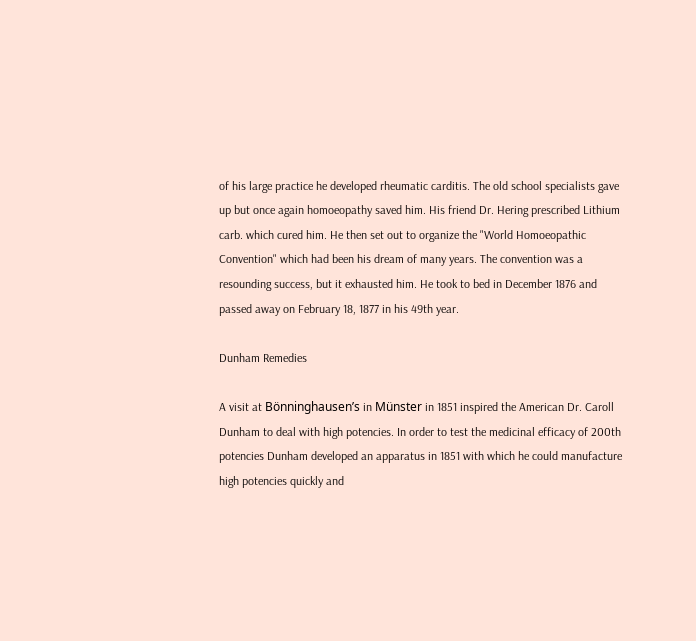of his large practice he developed rheumatic carditis. The old school specialists gave up but once again homoeopathy saved him. His friend Dr. Hering prescribed Lithium carb. which cured him. He then set out to organize the "World Homoeopathic Convention" which had been his dream of many years. The convention was a resounding success, but it exhausted him. He took to bed in December 1876 and passed away on February 18, 1877 in his 49th year.

Dunham Remedies

A visit at Bönninghausen’s in Münster in 1851 inspired the American Dr. Caroll Dunham to deal with high potencies. In order to test the medicinal efficacy of 200th potencies Dunham developed an apparatus in 1851 with which he could manufacture high potencies quickly and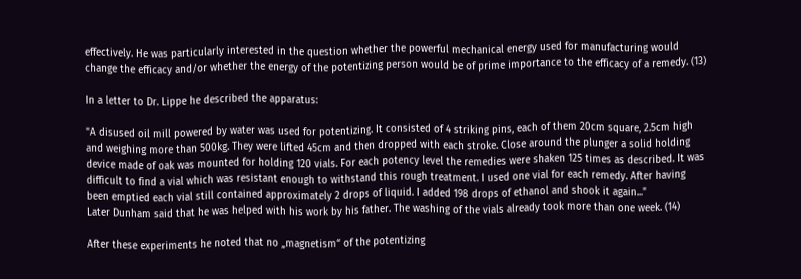effectively. He was particularly interested in the question whether the powerful mechanical energy used for manufacturing would change the efficacy and/or whether the energy of the potentizing person would be of prime importance to the efficacy of a remedy. (13)

In a letter to Dr. Lippe he described the apparatus:

"A disused oil mill powered by water was used for potentizing. It consisted of 4 striking pins, each of them 20cm square, 2.5cm high and weighing more than 500kg. They were lifted 45cm and then dropped with each stroke. Close around the plunger a solid holding device made of oak was mounted for holding 120 vials. For each potency level the remedies were shaken 125 times as described. It was difficult to find a vial which was resistant enough to withstand this rough treatment. I used one vial for each remedy. After having been emptied each vial still contained approximately 2 drops of liquid. I added 198 drops of ethanol and shook it again..."
Later Dunham said that he was helped with his work by his father. The washing of the vials already took more than one week. (14)

After these experiments he noted that no „magnetism“ of the potentizing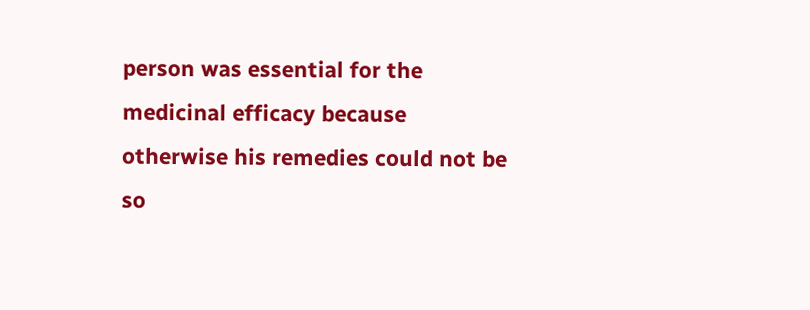person was essential for the medicinal efficacy because otherwise his remedies could not be so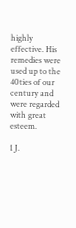highly effective. His remedies were used up to the 40ties of our century and were regarded with great esteem.

1 J.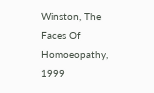Winston, The Faces Of Homoeopathy, 1999